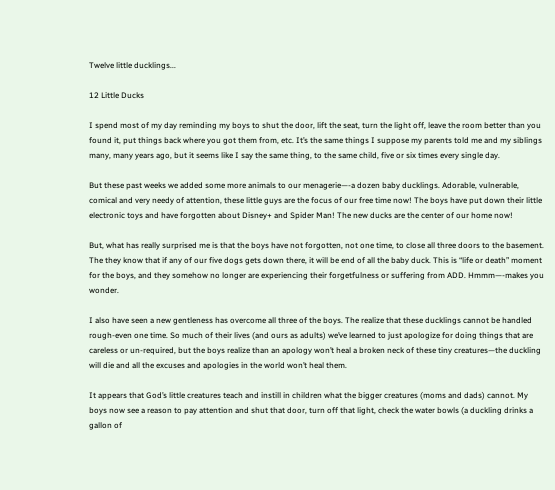Twelve little ducklings...

12 Little Ducks

I spend most of my day reminding my boys to shut the door, lift the seat, turn the light off, leave the room better than you found it, put things back where you got them from, etc. It’s the same things I suppose my parents told me and my siblings many, many years ago, but it seems like I say the same thing, to the same child, five or six times every single day.

But these past weeks we added some more animals to our menagerie—-a dozen baby ducklings. Adorable, vulnerable, comical and very needy of attention, these little guys are the focus of our free time now! The boys have put down their little electronic toys and have forgotten about Disney+ and Spider Man! The new ducks are the center of our home now!

But, what has really surprised me is that the boys have not forgotten, not one time, to close all three doors to the basement. The they know that if any of our five dogs gets down there, it will be end of all the baby duck. This is “life or death” moment for the boys, and they somehow no longer are experiencing their forgetfulness or suffering from ADD. Hmmm—-makes you wonder.

I also have seen a new gentleness has overcome all three of the boys. The realize that these ducklings cannot be handled rough-even one time. So much of their lives (and ours as adults) we’ve learned to just apologize for doing things that are careless or un-required, but the boys realize than an apology won’t heal a broken neck of these tiny creatures—the duckling will die and all the excuses and apologies in the world won’t heal them.

It appears that God’s little creatures teach and instill in children what the bigger creatures (moms and dads) cannot. My boys now see a reason to pay attention and shut that door, turn off that light, check the water bowls (a duckling drinks a gallon of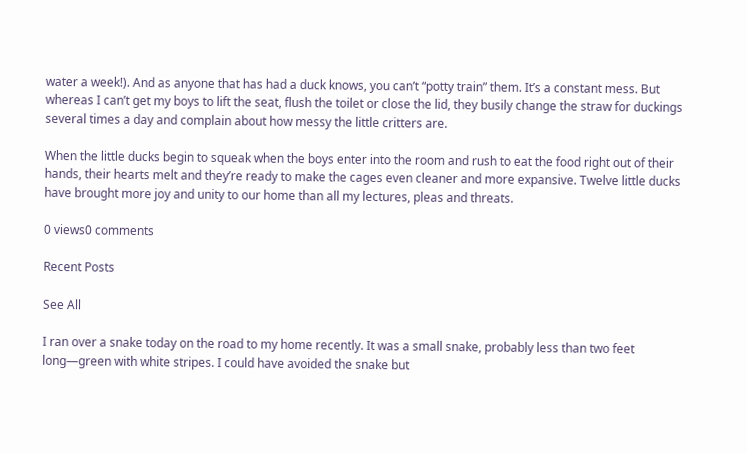water a week!). And as anyone that has had a duck knows, you can’t “potty train” them. It’s a constant mess. But whereas I can’t get my boys to lift the seat, flush the toilet or close the lid, they busily change the straw for duckings several times a day and complain about how messy the little critters are.

When the little ducks begin to squeak when the boys enter into the room and rush to eat the food right out of their hands, their hearts melt and they’re ready to make the cages even cleaner and more expansive. Twelve little ducks have brought more joy and unity to our home than all my lectures, pleas and threats.

0 views0 comments

Recent Posts

See All

I ran over a snake today on the road to my home recently. It was a small snake, probably less than two feet long—green with white stripes. I could have avoided the snake but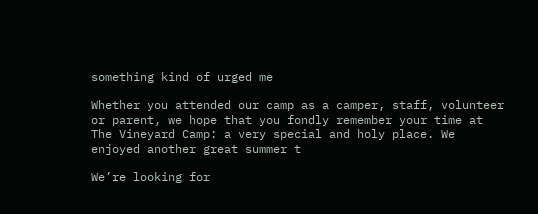something kind of urged me

Whether you attended our camp as a camper, staff, volunteer or parent, we hope that you fondly remember your time at The Vineyard Camp: a very special and holy place. We enjoyed another great summer t

We’re looking for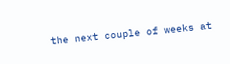the next couple of weeks at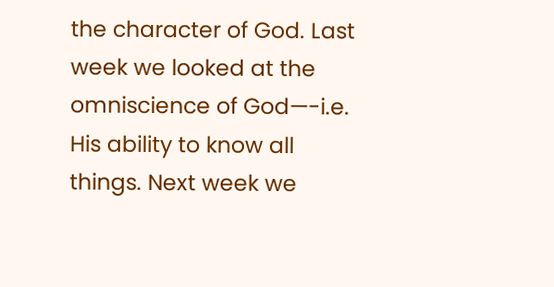the character of God. Last week we looked at the omniscience of God—-i.e. His ability to know all things. Next week we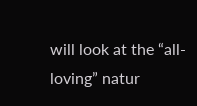will look at the “all-loving” natur